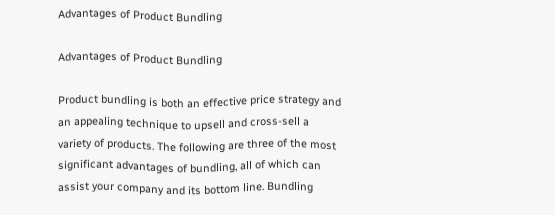Advantages of Product Bundling

Advantages of Product Bundling

Product bundling is both an effective price strategy and an appealing technique to upsell and cross-sell a variety of products. The following are three of the most significant advantages of bundling, all of which can assist your company and its bottom line. Bundling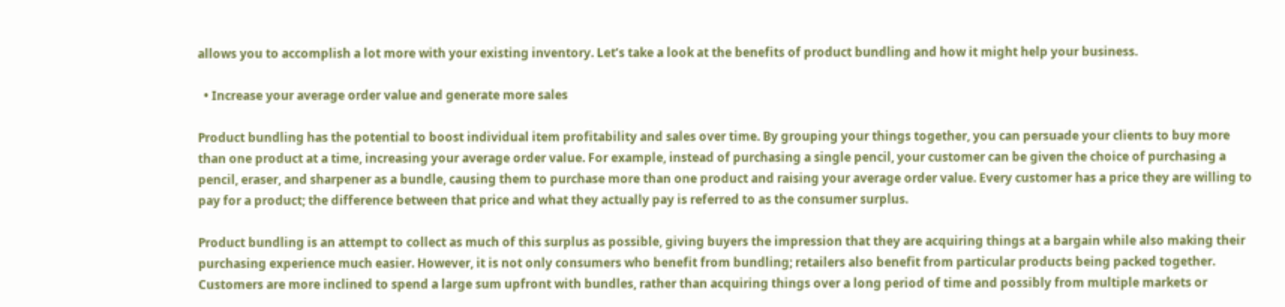allows you to accomplish a lot more with your existing inventory. Let’s take a look at the benefits of product bundling and how it might help your business.

  • Increase your average order value and generate more sales

Product bundling has the potential to boost individual item profitability and sales over time. By grouping your things together, you can persuade your clients to buy more than one product at a time, increasing your average order value. For example, instead of purchasing a single pencil, your customer can be given the choice of purchasing a pencil, eraser, and sharpener as a bundle, causing them to purchase more than one product and raising your average order value. Every customer has a price they are willing to pay for a product; the difference between that price and what they actually pay is referred to as the consumer surplus.

Product bundling is an attempt to collect as much of this surplus as possible, giving buyers the impression that they are acquiring things at a bargain while also making their purchasing experience much easier. However, it is not only consumers who benefit from bundling; retailers also benefit from particular products being packed together. Customers are more inclined to spend a large sum upfront with bundles, rather than acquiring things over a long period of time and possibly from multiple markets or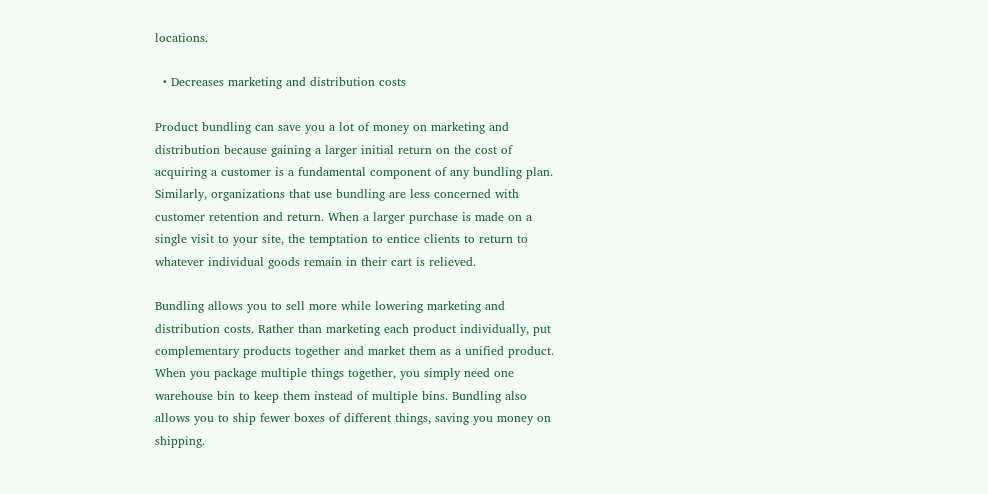locations.

  • Decreases marketing and distribution costs

Product bundling can save you a lot of money on marketing and distribution because gaining a larger initial return on the cost of acquiring a customer is a fundamental component of any bundling plan. Similarly, organizations that use bundling are less concerned with customer retention and return. When a larger purchase is made on a single visit to your site, the temptation to entice clients to return to whatever individual goods remain in their cart is relieved.

Bundling allows you to sell more while lowering marketing and distribution costs. Rather than marketing each product individually, put complementary products together and market them as a unified product. When you package multiple things together, you simply need one warehouse bin to keep them instead of multiple bins. Bundling also allows you to ship fewer boxes of different things, saving you money on shipping.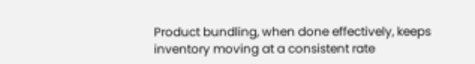Product bundling, when done effectively, keeps inventory moving at a consistent rate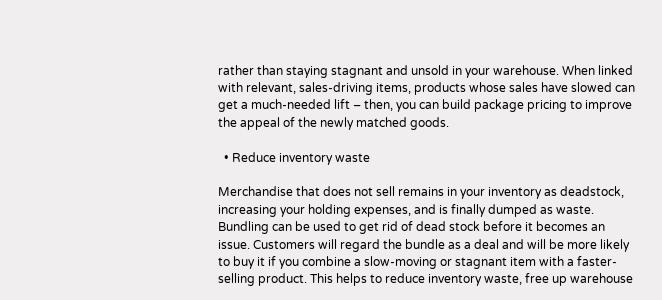rather than staying stagnant and unsold in your warehouse. When linked with relevant, sales-driving items, products whose sales have slowed can get a much-needed lift – then, you can build package pricing to improve the appeal of the newly matched goods.

  • Reduce inventory waste

Merchandise that does not sell remains in your inventory as deadstock, increasing your holding expenses, and is finally dumped as waste. Bundling can be used to get rid of dead stock before it becomes an issue. Customers will regard the bundle as a deal and will be more likely to buy it if you combine a slow-moving or stagnant item with a faster-selling product. This helps to reduce inventory waste, free up warehouse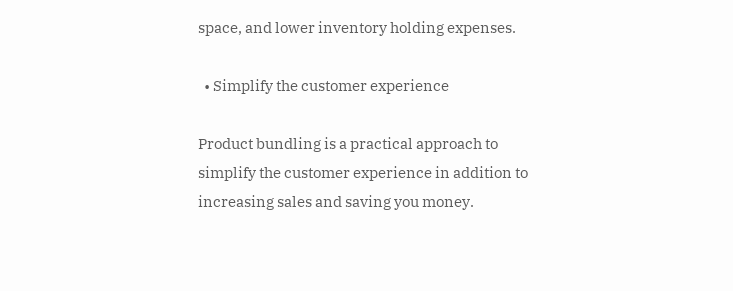space, and lower inventory holding expenses.

  • Simplify the customer experience

Product bundling is a practical approach to simplify the customer experience in addition to increasing sales and saving you money.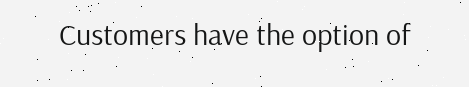Customers have the option of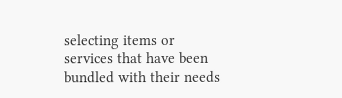selecting items or services that have been bundled with their needs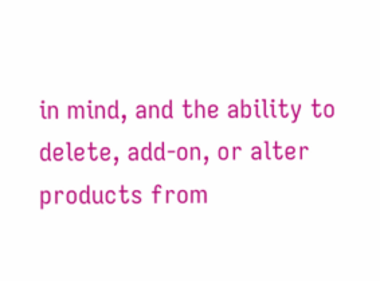in mind, and the ability to delete, add-on, or alter products from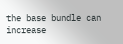the base bundle can increase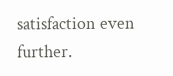satisfaction even further.